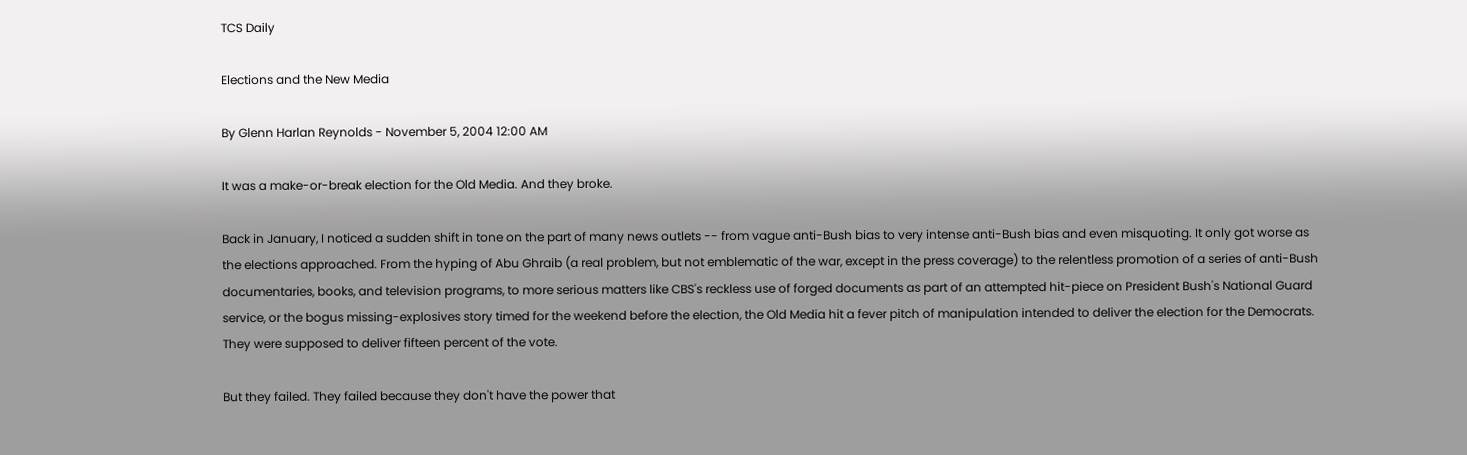TCS Daily

Elections and the New Media

By Glenn Harlan Reynolds - November 5, 2004 12:00 AM

It was a make-or-break election for the Old Media. And they broke.

Back in January, I noticed a sudden shift in tone on the part of many news outlets -- from vague anti-Bush bias to very intense anti-Bush bias and even misquoting. It only got worse as the elections approached. From the hyping of Abu Ghraib (a real problem, but not emblematic of the war, except in the press coverage) to the relentless promotion of a series of anti-Bush documentaries, books, and television programs, to more serious matters like CBS's reckless use of forged documents as part of an attempted hit-piece on President Bush's National Guard service, or the bogus missing-explosives story timed for the weekend before the election, the Old Media hit a fever pitch of manipulation intended to deliver the election for the Democrats. They were supposed to deliver fifteen percent of the vote.

But they failed. They failed because they don't have the power that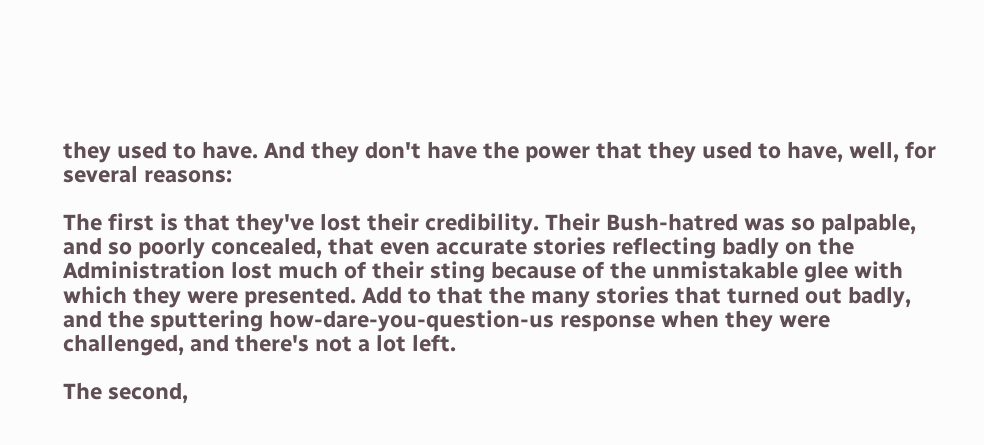they used to have. And they don't have the power that they used to have, well, for several reasons:

The first is that they've lost their credibility. Their Bush-hatred was so palpable, and so poorly concealed, that even accurate stories reflecting badly on the Administration lost much of their sting because of the unmistakable glee with which they were presented. Add to that the many stories that turned out badly, and the sputtering how-dare-you-question-us response when they were challenged, and there's not a lot left.

The second,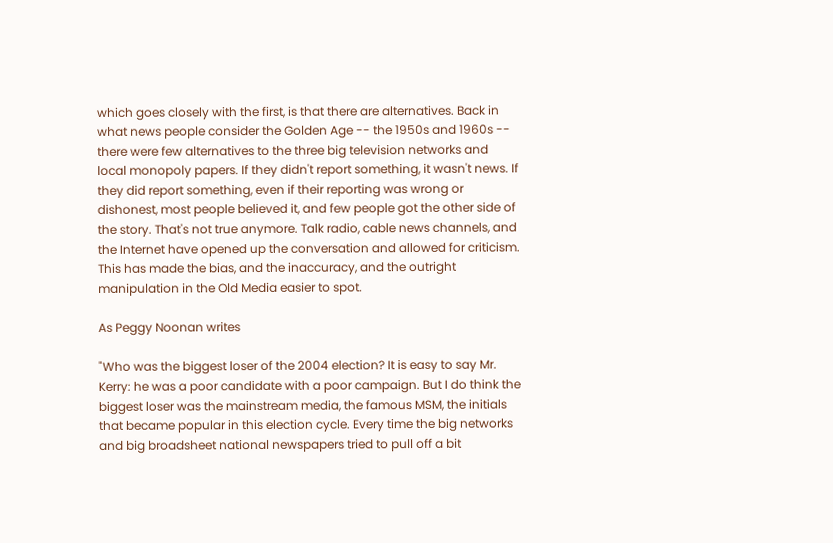which goes closely with the first, is that there are alternatives. Back in what news people consider the Golden Age -- the 1950s and 1960s -- there were few alternatives to the three big television networks and local monopoly papers. If they didn't report something, it wasn't news. If they did report something, even if their reporting was wrong or dishonest, most people believed it, and few people got the other side of the story. That's not true anymore. Talk radio, cable news channels, and the Internet have opened up the conversation and allowed for criticism. This has made the bias, and the inaccuracy, and the outright manipulation in the Old Media easier to spot.

As Peggy Noonan writes

"Who was the biggest loser of the 2004 election? It is easy to say Mr. Kerry: he was a poor candidate with a poor campaign. But I do think the biggest loser was the mainstream media, the famous MSM, the initials that became popular in this election cycle. Every time the big networks and big broadsheet national newspapers tried to pull off a bit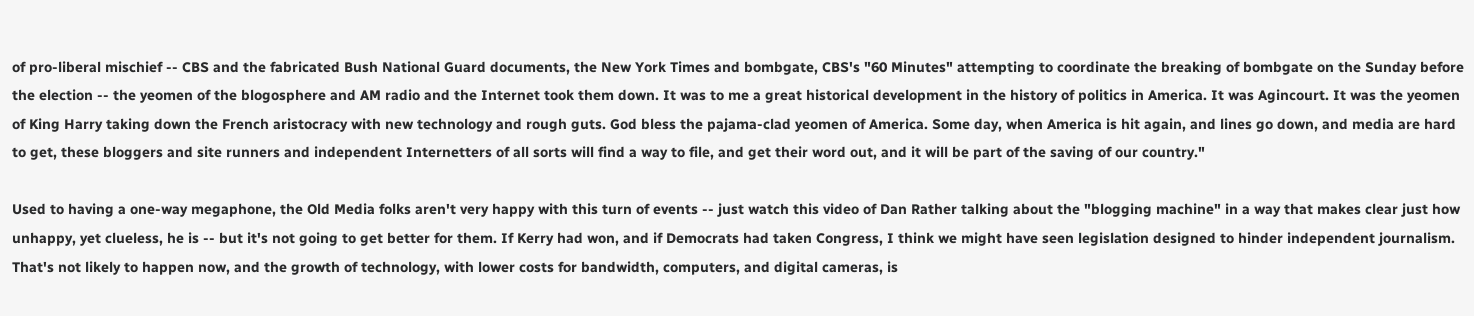of pro-liberal mischief -- CBS and the fabricated Bush National Guard documents, the New York Times and bombgate, CBS's "60 Minutes" attempting to coordinate the breaking of bombgate on the Sunday before the election -- the yeomen of the blogosphere and AM radio and the Internet took them down. It was to me a great historical development in the history of politics in America. It was Agincourt. It was the yeomen of King Harry taking down the French aristocracy with new technology and rough guts. God bless the pajama-clad yeomen of America. Some day, when America is hit again, and lines go down, and media are hard to get, these bloggers and site runners and independent Internetters of all sorts will find a way to file, and get their word out, and it will be part of the saving of our country."

Used to having a one-way megaphone, the Old Media folks aren't very happy with this turn of events -- just watch this video of Dan Rather talking about the "blogging machine" in a way that makes clear just how unhappy, yet clueless, he is -- but it's not going to get better for them. If Kerry had won, and if Democrats had taken Congress, I think we might have seen legislation designed to hinder independent journalism. That's not likely to happen now, and the growth of technology, with lower costs for bandwidth, computers, and digital cameras, is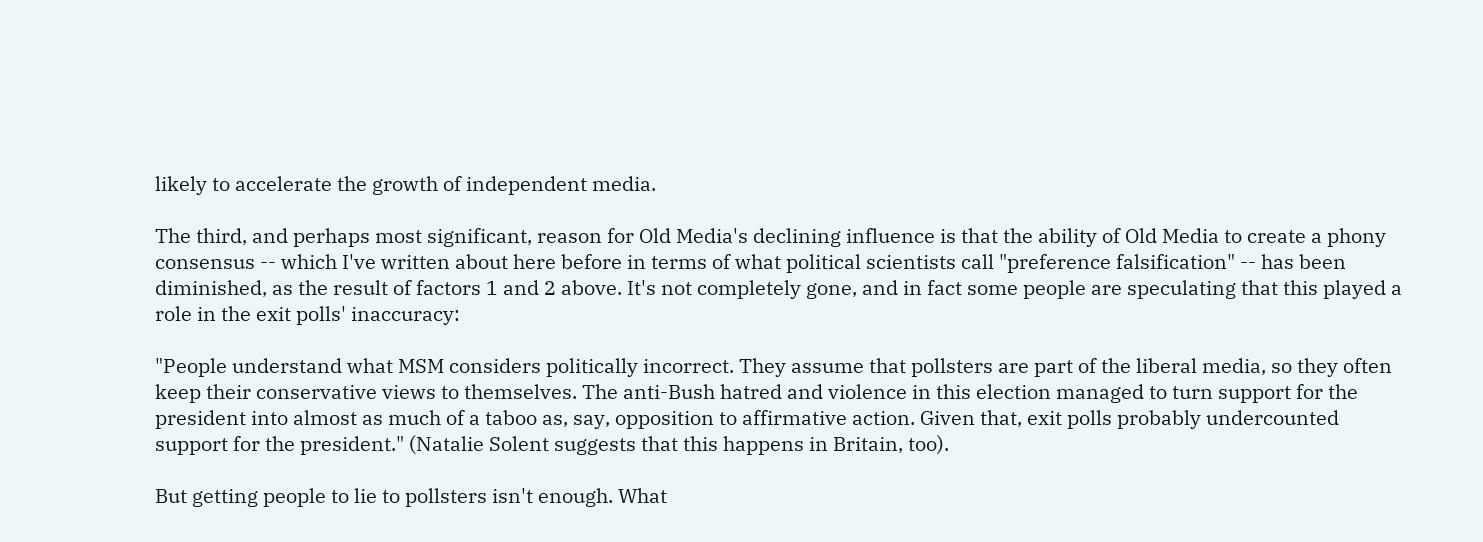likely to accelerate the growth of independent media.

The third, and perhaps most significant, reason for Old Media's declining influence is that the ability of Old Media to create a phony consensus -- which I've written about here before in terms of what political scientists call "preference falsification" -- has been diminished, as the result of factors 1 and 2 above. It's not completely gone, and in fact some people are speculating that this played a role in the exit polls' inaccuracy:

"People understand what MSM considers politically incorrect. They assume that pollsters are part of the liberal media, so they often keep their conservative views to themselves. The anti-Bush hatred and violence in this election managed to turn support for the president into almost as much of a taboo as, say, opposition to affirmative action. Given that, exit polls probably undercounted support for the president." (Natalie Solent suggests that this happens in Britain, too).

But getting people to lie to pollsters isn't enough. What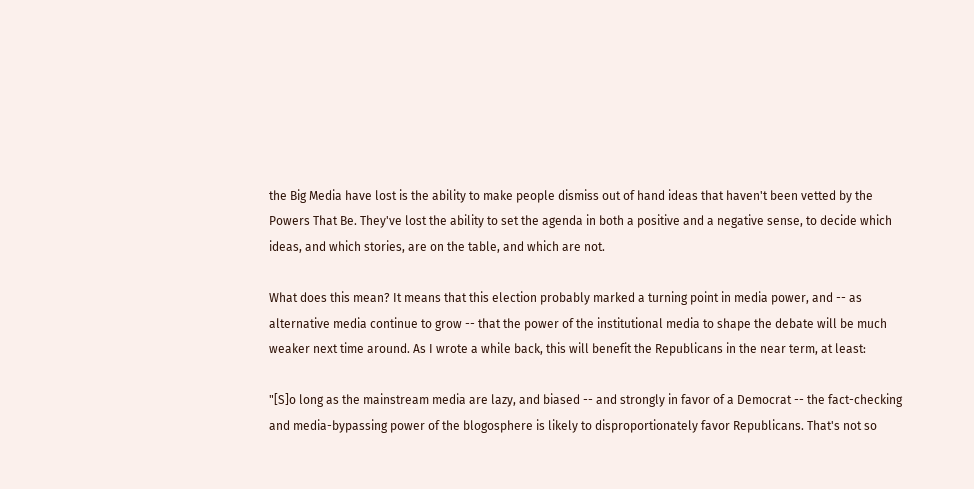the Big Media have lost is the ability to make people dismiss out of hand ideas that haven't been vetted by the Powers That Be. They've lost the ability to set the agenda in both a positive and a negative sense, to decide which ideas, and which stories, are on the table, and which are not.

What does this mean? It means that this election probably marked a turning point in media power, and -- as alternative media continue to grow -- that the power of the institutional media to shape the debate will be much weaker next time around. As I wrote a while back, this will benefit the Republicans in the near term, at least:

"[S]o long as the mainstream media are lazy, and biased -- and strongly in favor of a Democrat -- the fact-checking and media-bypassing power of the blogosphere is likely to disproportionately favor Republicans. That's not so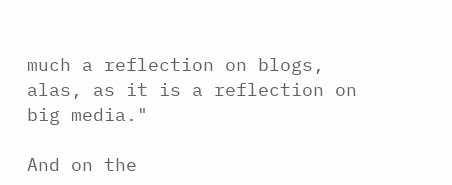much a reflection on blogs, alas, as it is a reflection on big media."

And on the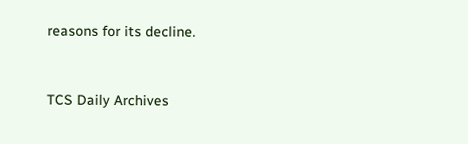reasons for its decline.


TCS Daily Archives